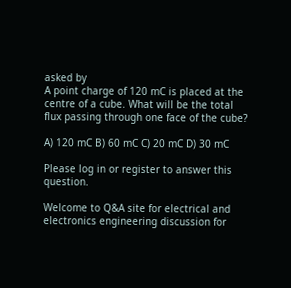asked by
A point charge of 120 mC is placed at the centre of a cube. What will be the total flux passing through one face of the cube?

A) 120 mC B) 60 mC C) 20 mC D) 30 mC

Please log in or register to answer this question.

Welcome to Q&A site for electrical and electronics engineering discussion for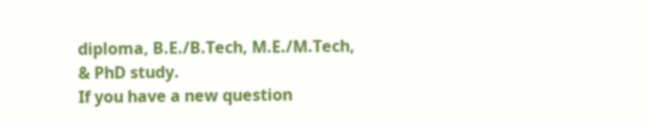diploma, B.E./B.Tech, M.E./M.Tech, & PhD study.
If you have a new question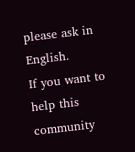please ask in English.
If you want to help this community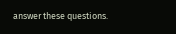answer these questions.